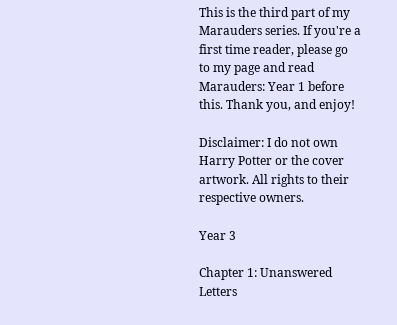This is the third part of my Marauders series. If you're a first time reader, please go to my page and read Marauders: Year 1 before this. Thank you, and enjoy!

Disclaimer: I do not own Harry Potter or the cover artwork. All rights to their respective owners.

Year 3

Chapter 1: Unanswered Letters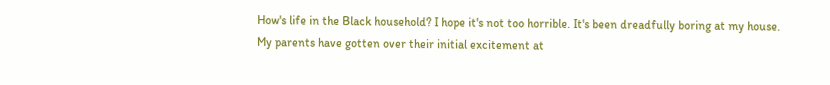How's life in the Black household? I hope it's not too horrible. It's been dreadfully boring at my house. My parents have gotten over their initial excitement at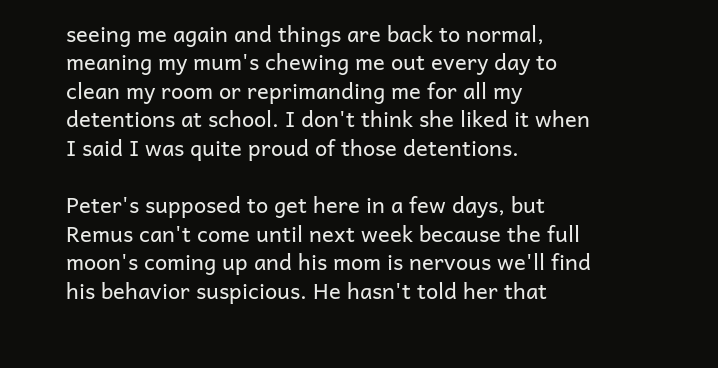seeing me again and things are back to normal, meaning my mum's chewing me out every day to clean my room or reprimanding me for all my detentions at school. I don't think she liked it when I said I was quite proud of those detentions.

Peter's supposed to get here in a few days, but Remus can't come until next week because the full moon's coming up and his mom is nervous we'll find his behavior suspicious. He hasn't told her that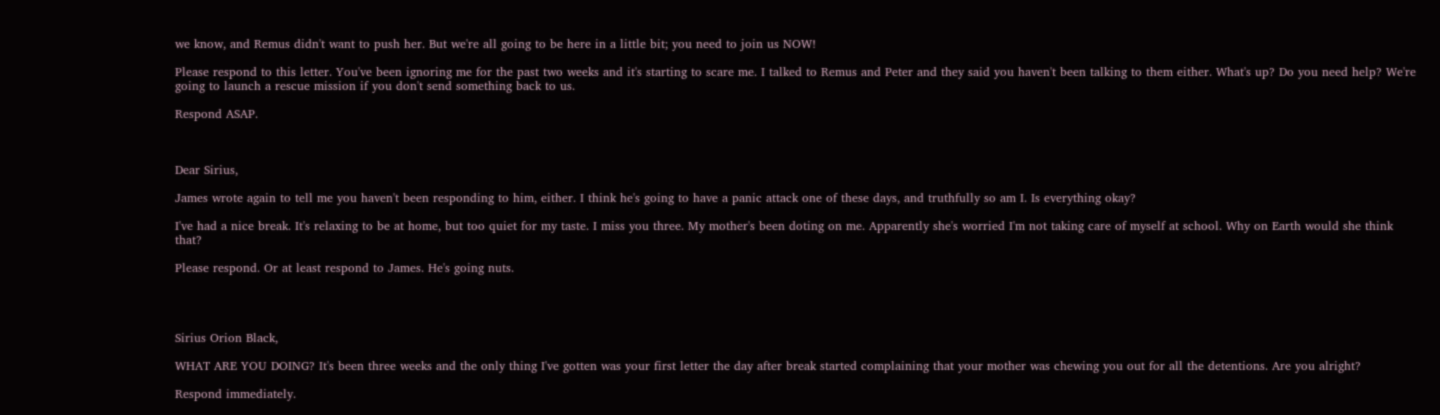we know, and Remus didn't want to push her. But we're all going to be here in a little bit; you need to join us NOW!

Please respond to this letter. You've been ignoring me for the past two weeks and it's starting to scare me. I talked to Remus and Peter and they said you haven't been talking to them either. What's up? Do you need help? We're going to launch a rescue mission if you don't send something back to us.

Respond ASAP.



Dear Sirius,

James wrote again to tell me you haven't been responding to him, either. I think he's going to have a panic attack one of these days, and truthfully so am I. Is everything okay?

I've had a nice break. It's relaxing to be at home, but too quiet for my taste. I miss you three. My mother's been doting on me. Apparently she's worried I'm not taking care of myself at school. Why on Earth would she think that?

Please respond. Or at least respond to James. He's going nuts.




Sirius Orion Black,

WHAT ARE YOU DOING? It's been three weeks and the only thing I've gotten was your first letter the day after break started complaining that your mother was chewing you out for all the detentions. Are you alright?

Respond immediately.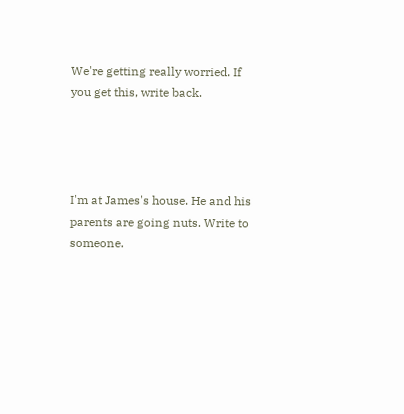We're getting really worried. If you get this, write back.




I'm at James's house. He and his parents are going nuts. Write to someone.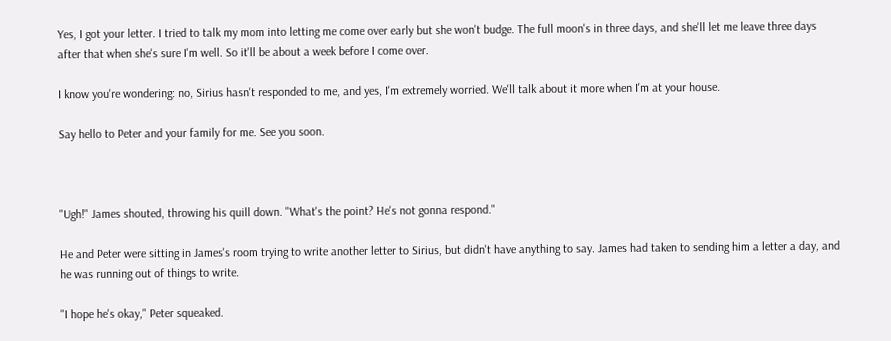Yes, I got your letter. I tried to talk my mom into letting me come over early but she won't budge. The full moon's in three days, and she'll let me leave three days after that when she's sure I'm well. So it'll be about a week before I come over.

I know you're wondering: no, Sirius hasn't responded to me, and yes, I'm extremely worried. We'll talk about it more when I'm at your house.

Say hello to Peter and your family for me. See you soon.



"Ugh!" James shouted, throwing his quill down. "What's the point? He's not gonna respond."

He and Peter were sitting in James's room trying to write another letter to Sirius, but didn't have anything to say. James had taken to sending him a letter a day, and he was running out of things to write.

"I hope he's okay," Peter squeaked.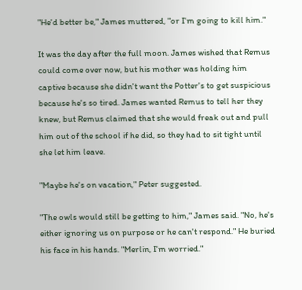"He'd better be," James muttered, "or I'm going to kill him."

It was the day after the full moon. James wished that Remus could come over now, but his mother was holding him captive because she didn't want the Potter's to get suspicious because he's so tired. James wanted Remus to tell her they knew, but Remus claimed that she would freak out and pull him out of the school if he did, so they had to sit tight until she let him leave.

"Maybe he's on vacation," Peter suggested.

"The owls would still be getting to him," James said. "No, he's either ignoring us on purpose or he can't respond." He buried his face in his hands. "Merlin, I'm worried."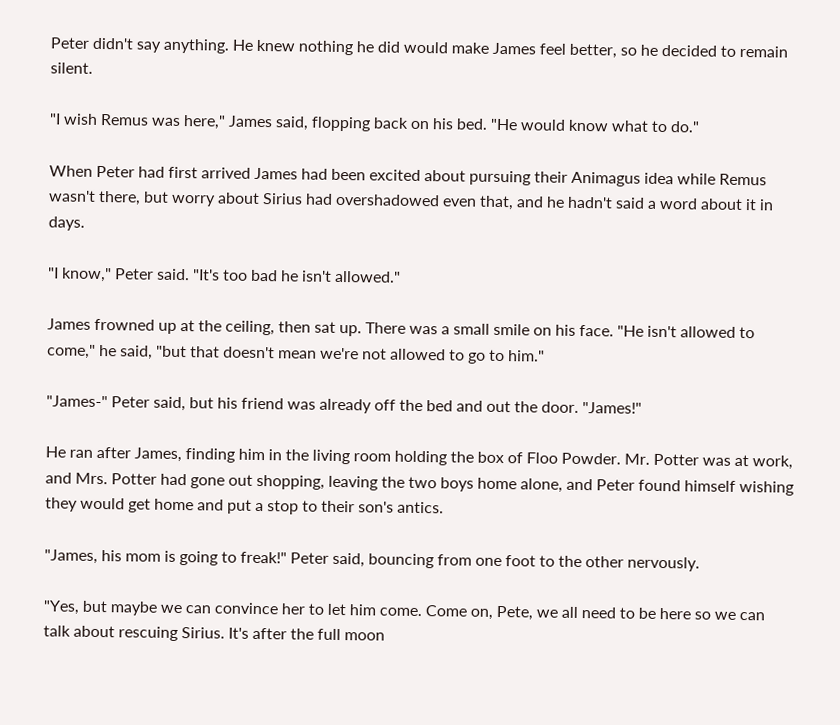Peter didn't say anything. He knew nothing he did would make James feel better, so he decided to remain silent.

"I wish Remus was here," James said, flopping back on his bed. "He would know what to do."

When Peter had first arrived James had been excited about pursuing their Animagus idea while Remus wasn't there, but worry about Sirius had overshadowed even that, and he hadn't said a word about it in days.

"I know," Peter said. "It's too bad he isn't allowed."

James frowned up at the ceiling, then sat up. There was a small smile on his face. "He isn't allowed to come," he said, "but that doesn't mean we're not allowed to go to him."

"James-" Peter said, but his friend was already off the bed and out the door. "James!"

He ran after James, finding him in the living room holding the box of Floo Powder. Mr. Potter was at work, and Mrs. Potter had gone out shopping, leaving the two boys home alone, and Peter found himself wishing they would get home and put a stop to their son's antics.

"James, his mom is going to freak!" Peter said, bouncing from one foot to the other nervously.

"Yes, but maybe we can convince her to let him come. Come on, Pete, we all need to be here so we can talk about rescuing Sirius. It's after the full moon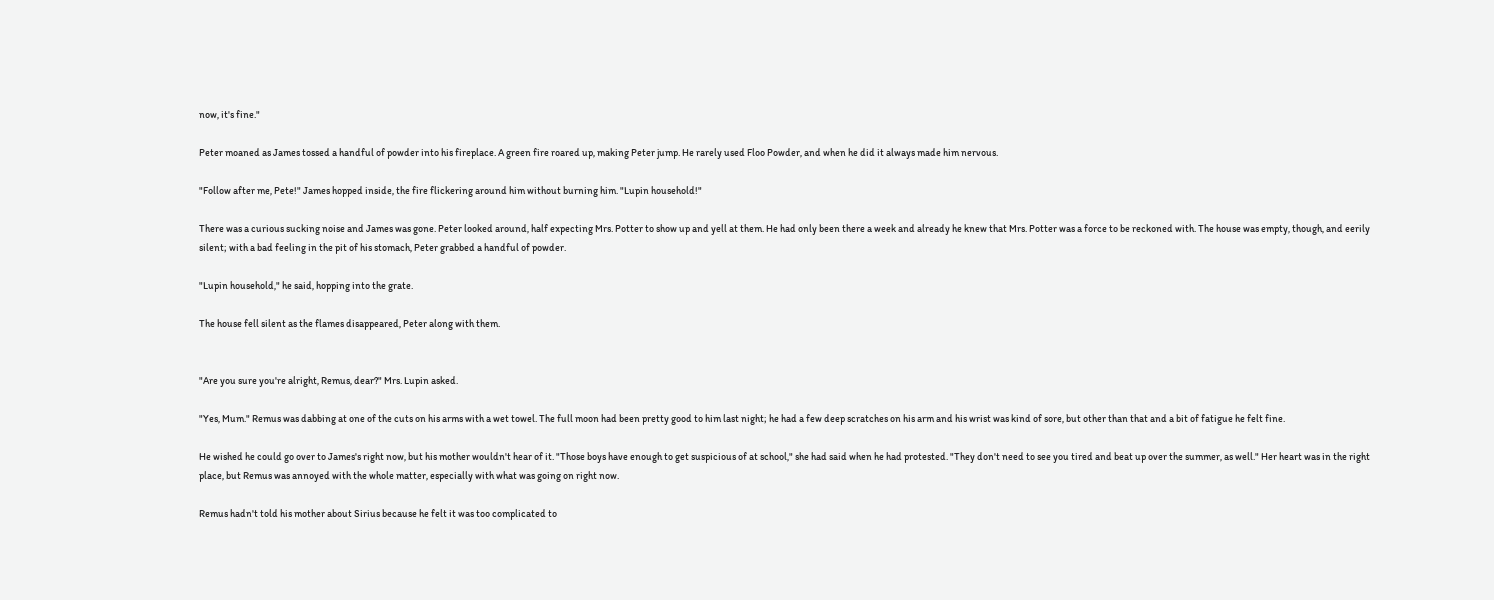now, it's fine."

Peter moaned as James tossed a handful of powder into his fireplace. A green fire roared up, making Peter jump. He rarely used Floo Powder, and when he did it always made him nervous.

"Follow after me, Pete!" James hopped inside, the fire flickering around him without burning him. "Lupin household!"

There was a curious sucking noise and James was gone. Peter looked around, half expecting Mrs. Potter to show up and yell at them. He had only been there a week and already he knew that Mrs. Potter was a force to be reckoned with. The house was empty, though, and eerily silent; with a bad feeling in the pit of his stomach, Peter grabbed a handful of powder.

"Lupin household," he said, hopping into the grate.

The house fell silent as the flames disappeared, Peter along with them.


"Are you sure you're alright, Remus, dear?" Mrs. Lupin asked.

"Yes, Mum." Remus was dabbing at one of the cuts on his arms with a wet towel. The full moon had been pretty good to him last night; he had a few deep scratches on his arm and his wrist was kind of sore, but other than that and a bit of fatigue he felt fine.

He wished he could go over to James's right now, but his mother wouldn't hear of it. "Those boys have enough to get suspicious of at school," she had said when he had protested. "They don't need to see you tired and beat up over the summer, as well." Her heart was in the right place, but Remus was annoyed with the whole matter, especially with what was going on right now.

Remus hadn't told his mother about Sirius because he felt it was too complicated to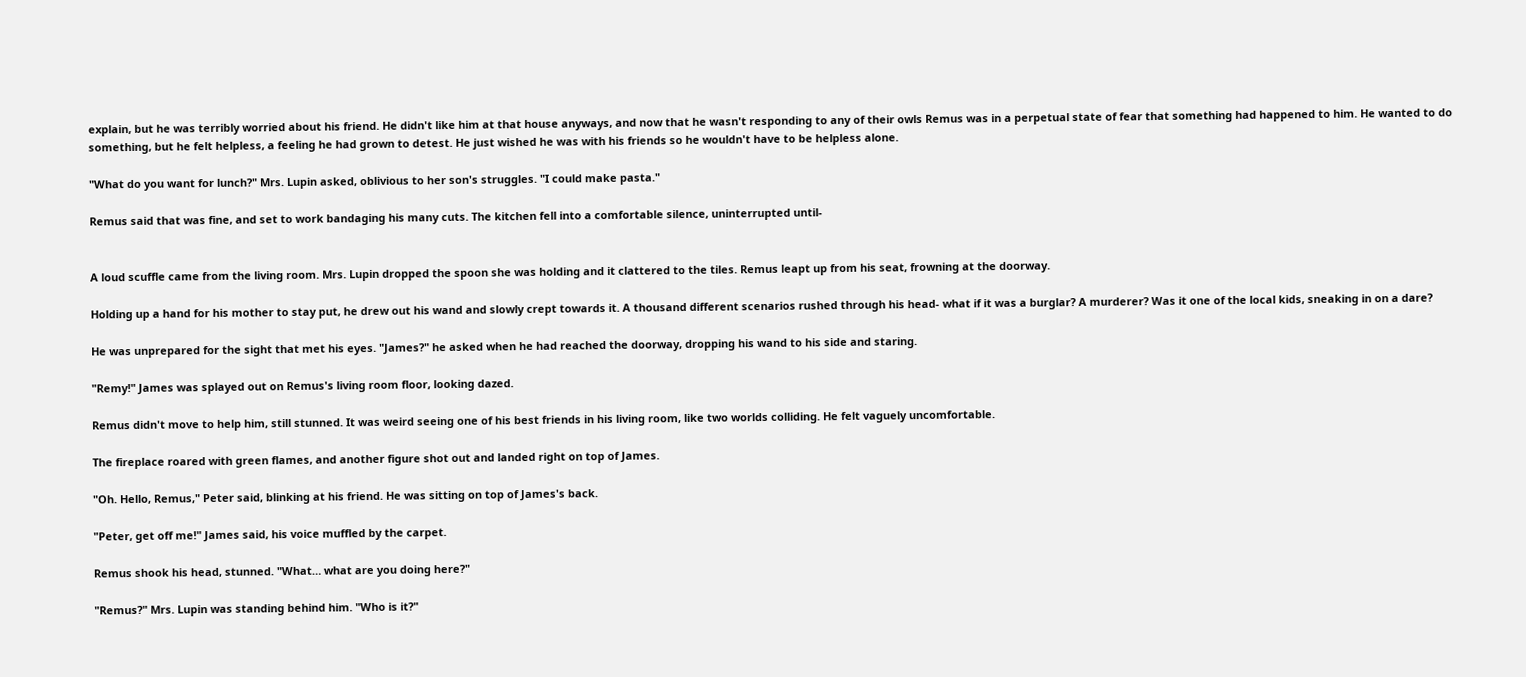explain, but he was terribly worried about his friend. He didn't like him at that house anyways, and now that he wasn't responding to any of their owls Remus was in a perpetual state of fear that something had happened to him. He wanted to do something, but he felt helpless, a feeling he had grown to detest. He just wished he was with his friends so he wouldn't have to be helpless alone.

"What do you want for lunch?" Mrs. Lupin asked, oblivious to her son's struggles. "I could make pasta."

Remus said that was fine, and set to work bandaging his many cuts. The kitchen fell into a comfortable silence, uninterrupted until-


A loud scuffle came from the living room. Mrs. Lupin dropped the spoon she was holding and it clattered to the tiles. Remus leapt up from his seat, frowning at the doorway.

Holding up a hand for his mother to stay put, he drew out his wand and slowly crept towards it. A thousand different scenarios rushed through his head- what if it was a burglar? A murderer? Was it one of the local kids, sneaking in on a dare?

He was unprepared for the sight that met his eyes. "James?" he asked when he had reached the doorway, dropping his wand to his side and staring.

"Remy!" James was splayed out on Remus's living room floor, looking dazed.

Remus didn't move to help him, still stunned. It was weird seeing one of his best friends in his living room, like two worlds colliding. He felt vaguely uncomfortable.

The fireplace roared with green flames, and another figure shot out and landed right on top of James.

"Oh. Hello, Remus," Peter said, blinking at his friend. He was sitting on top of James's back.

"Peter, get off me!" James said, his voice muffled by the carpet.

Remus shook his head, stunned. "What… what are you doing here?"

"Remus?" Mrs. Lupin was standing behind him. "Who is it?"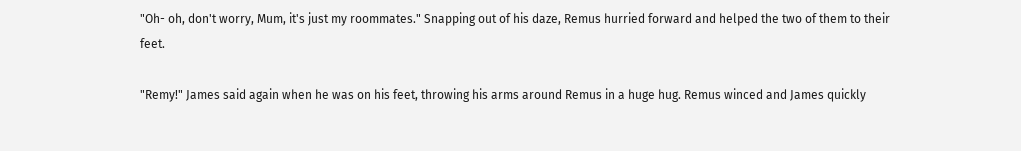"Oh- oh, don't worry, Mum, it's just my roommates." Snapping out of his daze, Remus hurried forward and helped the two of them to their feet.

"Remy!" James said again when he was on his feet, throwing his arms around Remus in a huge hug. Remus winced and James quickly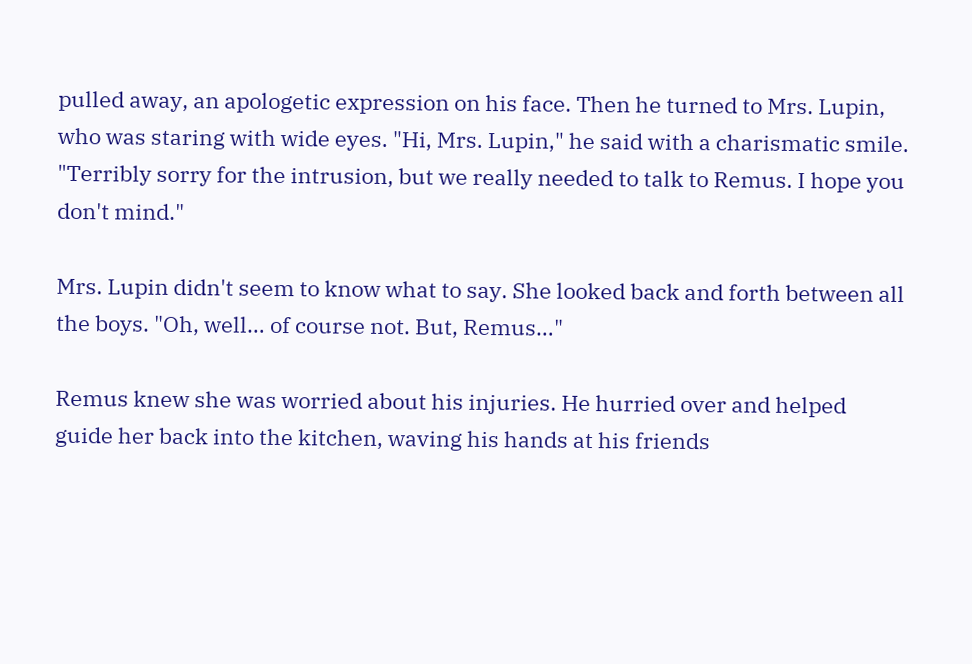pulled away, an apologetic expression on his face. Then he turned to Mrs. Lupin, who was staring with wide eyes. "Hi, Mrs. Lupin," he said with a charismatic smile. "Terribly sorry for the intrusion, but we really needed to talk to Remus. I hope you don't mind."

Mrs. Lupin didn't seem to know what to say. She looked back and forth between all the boys. "Oh, well… of course not. But, Remus…"

Remus knew she was worried about his injuries. He hurried over and helped guide her back into the kitchen, waving his hands at his friends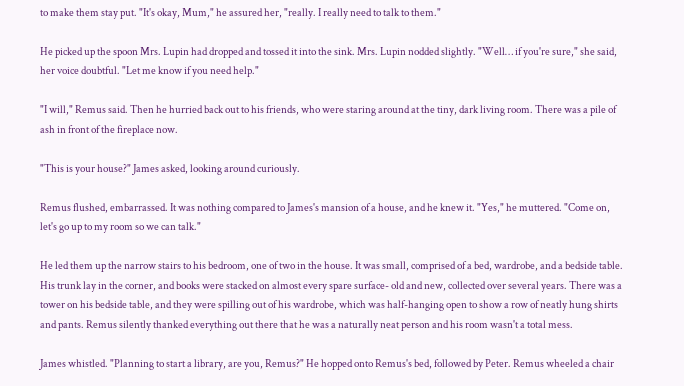to make them stay put. "It's okay, Mum," he assured her, "really. I really need to talk to them."

He picked up the spoon Mrs. Lupin had dropped and tossed it into the sink. Mrs. Lupin nodded slightly. "Well… if you're sure," she said, her voice doubtful. "Let me know if you need help."

"I will," Remus said. Then he hurried back out to his friends, who were staring around at the tiny, dark living room. There was a pile of ash in front of the fireplace now.

"This is your house?" James asked, looking around curiously.

Remus flushed, embarrassed. It was nothing compared to James's mansion of a house, and he knew it. "Yes," he muttered. "Come on, let's go up to my room so we can talk."

He led them up the narrow stairs to his bedroom, one of two in the house. It was small, comprised of a bed, wardrobe, and a bedside table. His trunk lay in the corner, and books were stacked on almost every spare surface- old and new, collected over several years. There was a tower on his bedside table, and they were spilling out of his wardrobe, which was half-hanging open to show a row of neatly hung shirts and pants. Remus silently thanked everything out there that he was a naturally neat person and his room wasn't a total mess.

James whistled. "Planning to start a library, are you, Remus?" He hopped onto Remus's bed, followed by Peter. Remus wheeled a chair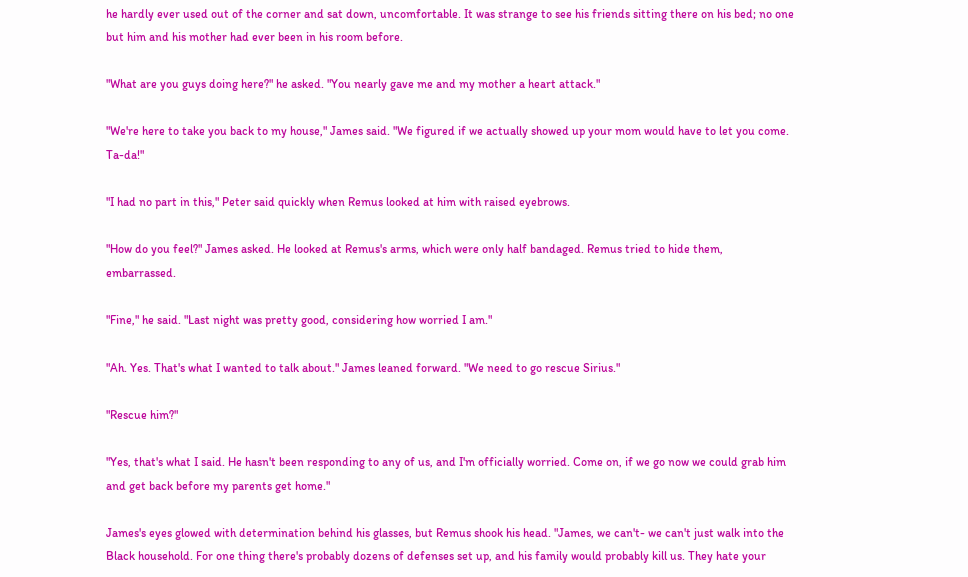he hardly ever used out of the corner and sat down, uncomfortable. It was strange to see his friends sitting there on his bed; no one but him and his mother had ever been in his room before.

"What are you guys doing here?" he asked. "You nearly gave me and my mother a heart attack."

"We're here to take you back to my house," James said. "We figured if we actually showed up your mom would have to let you come. Ta-da!"

"I had no part in this," Peter said quickly when Remus looked at him with raised eyebrows.

"How do you feel?" James asked. He looked at Remus's arms, which were only half bandaged. Remus tried to hide them, embarrassed.

"Fine," he said. "Last night was pretty good, considering how worried I am."

"Ah. Yes. That's what I wanted to talk about." James leaned forward. "We need to go rescue Sirius."

"Rescue him?"

"Yes, that's what I said. He hasn't been responding to any of us, and I'm officially worried. Come on, if we go now we could grab him and get back before my parents get home."

James's eyes glowed with determination behind his glasses, but Remus shook his head. "James, we can't- we can't just walk into the Black household. For one thing there's probably dozens of defenses set up, and his family would probably kill us. They hate your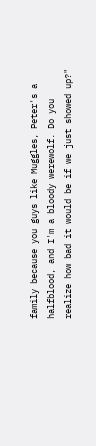family because you guys like Muggles, Peter's a halfblood, and I'm a bloody werewolf. Do you realize how bad it would be if we just showed up?"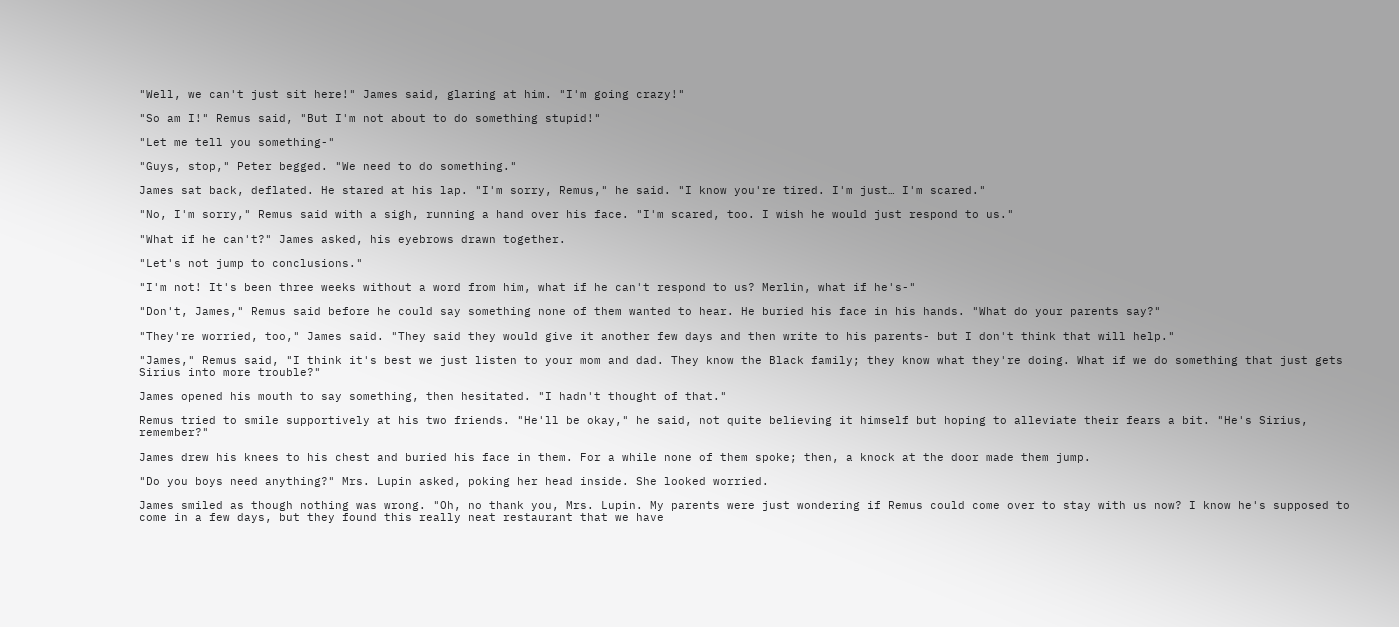"Well, we can't just sit here!" James said, glaring at him. "I'm going crazy!"

"So am I!" Remus said, "But I'm not about to do something stupid!"

"Let me tell you something-"

"Guys, stop," Peter begged. "We need to do something."

James sat back, deflated. He stared at his lap. "I'm sorry, Remus," he said. "I know you're tired. I'm just… I'm scared."

"No, I'm sorry," Remus said with a sigh, running a hand over his face. "I'm scared, too. I wish he would just respond to us."

"What if he can't?" James asked, his eyebrows drawn together.

"Let's not jump to conclusions."

"I'm not! It's been three weeks without a word from him, what if he can't respond to us? Merlin, what if he's-"

"Don't, James," Remus said before he could say something none of them wanted to hear. He buried his face in his hands. "What do your parents say?"

"They're worried, too," James said. "They said they would give it another few days and then write to his parents- but I don't think that will help."

"James," Remus said, "I think it's best we just listen to your mom and dad. They know the Black family; they know what they're doing. What if we do something that just gets Sirius into more trouble?"

James opened his mouth to say something, then hesitated. "I hadn't thought of that."

Remus tried to smile supportively at his two friends. "He'll be okay," he said, not quite believing it himself but hoping to alleviate their fears a bit. "He's Sirius, remember?"

James drew his knees to his chest and buried his face in them. For a while none of them spoke; then, a knock at the door made them jump.

"Do you boys need anything?" Mrs. Lupin asked, poking her head inside. She looked worried.

James smiled as though nothing was wrong. "Oh, no thank you, Mrs. Lupin. My parents were just wondering if Remus could come over to stay with us now? I know he's supposed to come in a few days, but they found this really neat restaurant that we have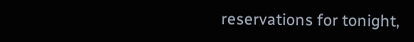reservations for tonight,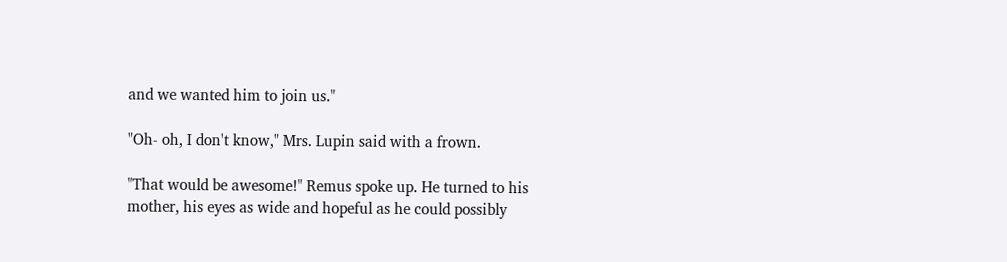and we wanted him to join us."

"Oh- oh, I don't know," Mrs. Lupin said with a frown.

"That would be awesome!" Remus spoke up. He turned to his mother, his eyes as wide and hopeful as he could possibly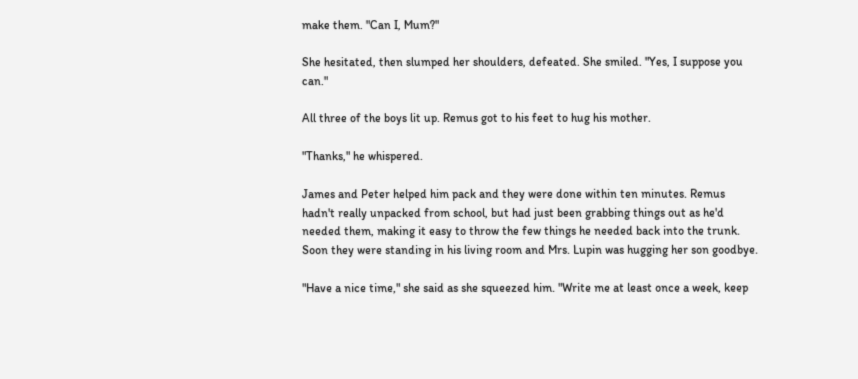make them. "Can I, Mum?"

She hesitated, then slumped her shoulders, defeated. She smiled. "Yes, I suppose you can."

All three of the boys lit up. Remus got to his feet to hug his mother.

"Thanks," he whispered.

James and Peter helped him pack and they were done within ten minutes. Remus hadn't really unpacked from school, but had just been grabbing things out as he'd needed them, making it easy to throw the few things he needed back into the trunk. Soon they were standing in his living room and Mrs. Lupin was hugging her son goodbye.

"Have a nice time," she said as she squeezed him. "Write me at least once a week, keep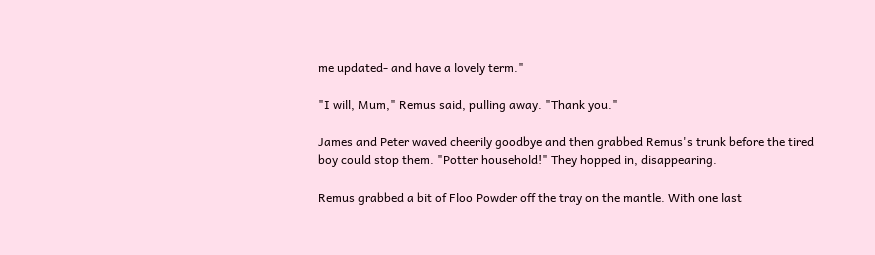me updated- and have a lovely term."

"I will, Mum," Remus said, pulling away. "Thank you."

James and Peter waved cheerily goodbye and then grabbed Remus's trunk before the tired boy could stop them. "Potter household!" They hopped in, disappearing.

Remus grabbed a bit of Floo Powder off the tray on the mantle. With one last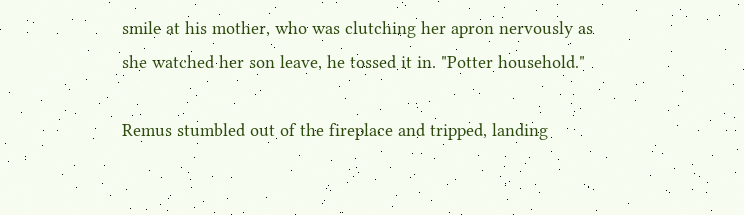smile at his mother, who was clutching her apron nervously as she watched her son leave, he tossed it in. "Potter household."

Remus stumbled out of the fireplace and tripped, landing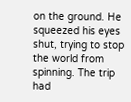on the ground. He squeezed his eyes shut, trying to stop the world from spinning. The trip had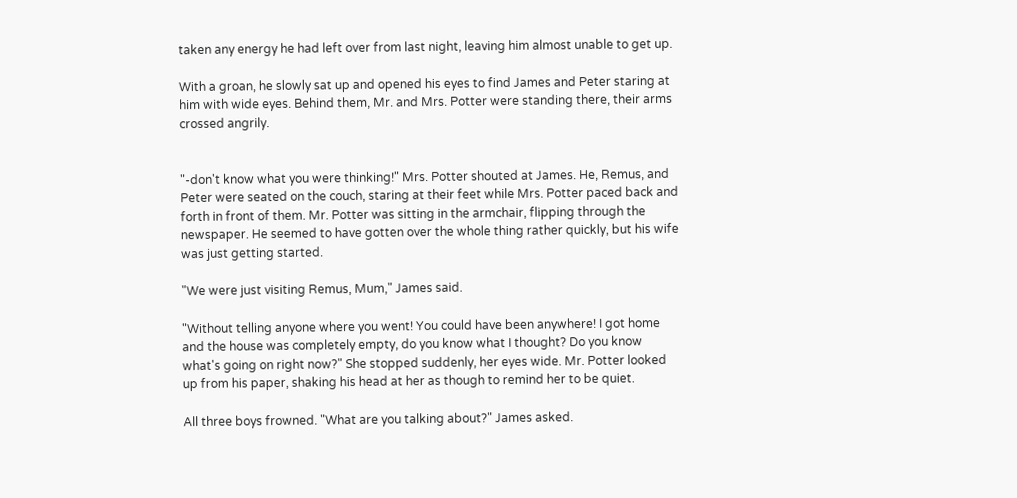taken any energy he had left over from last night, leaving him almost unable to get up.

With a groan, he slowly sat up and opened his eyes to find James and Peter staring at him with wide eyes. Behind them, Mr. and Mrs. Potter were standing there, their arms crossed angrily.


"-don't know what you were thinking!" Mrs. Potter shouted at James. He, Remus, and Peter were seated on the couch, staring at their feet while Mrs. Potter paced back and forth in front of them. Mr. Potter was sitting in the armchair, flipping through the newspaper. He seemed to have gotten over the whole thing rather quickly, but his wife was just getting started.

"We were just visiting Remus, Mum," James said.

"Without telling anyone where you went! You could have been anywhere! I got home and the house was completely empty, do you know what I thought? Do you know what's going on right now?" She stopped suddenly, her eyes wide. Mr. Potter looked up from his paper, shaking his head at her as though to remind her to be quiet.

All three boys frowned. "What are you talking about?" James asked.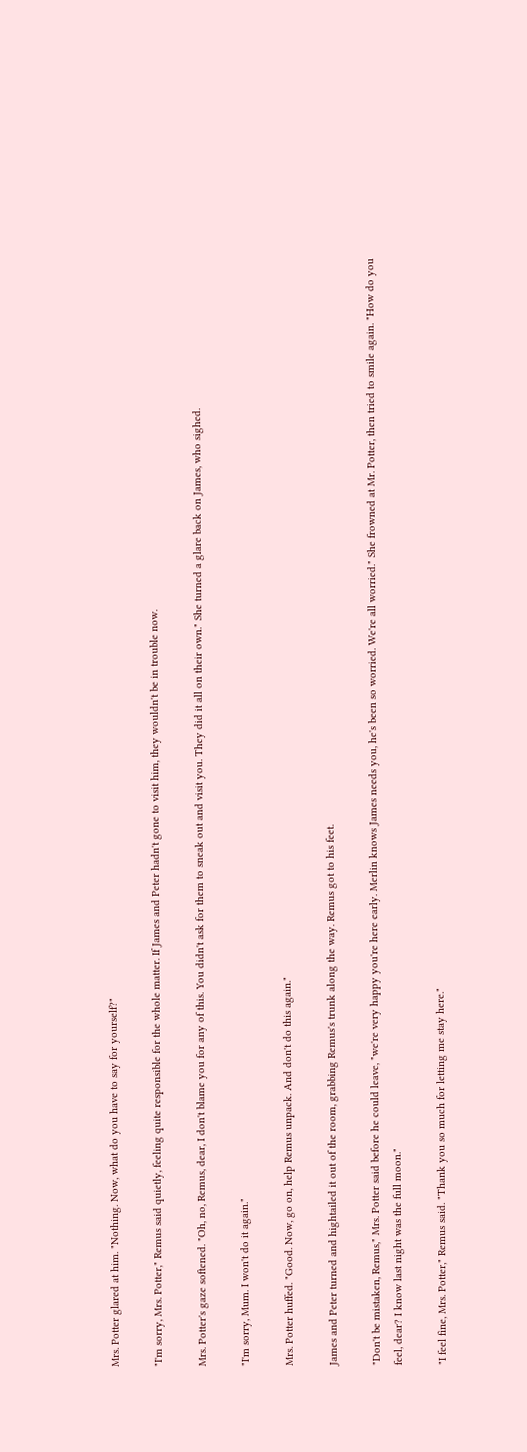Mrs. Potter glared at him. "Nothing. Now, what do you have to say for yourself?"

"I'm sorry, Mrs. Potter," Remus said quietly, feeling quite responsible for the whole matter. If James and Peter hadn't gone to visit him, they wouldn't be in trouble now.

Mrs. Potter's gaze softened. "Oh, no, Remus, dear, I don't blame you for any of this. You didn't ask for them to sneak out and visit you. They did it all on their own." She turned a glare back on James, who sighed.

"I'm sorry, Mum. I won't do it again."

Mrs. Potter huffed. "Good. Now, go on, help Remus unpack. And don't do this again."

James and Peter turned and hightailed it out of the room, grabbing Remus's trunk along the way. Remus got to his feet.

"Don't be mistaken, Remus," Mrs. Potter said before he could leave, "we're very happy you're here early. Merlin knows James needs you, he's been so worried. We're all worried." She frowned at Mr. Potter, then tried to smile again. "How do you feel, dear? I know last night was the full moon."

"I feel fine, Mrs. Potter," Remus said. "Thank you so much for letting me stay here."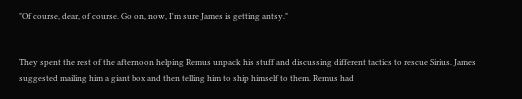"Of course, dear, of course. Go on, now, I'm sure James is getting antsy."


They spent the rest of the afternoon helping Remus unpack his stuff and discussing different tactics to rescue Sirius. James suggested mailing him a giant box and then telling him to ship himself to them. Remus had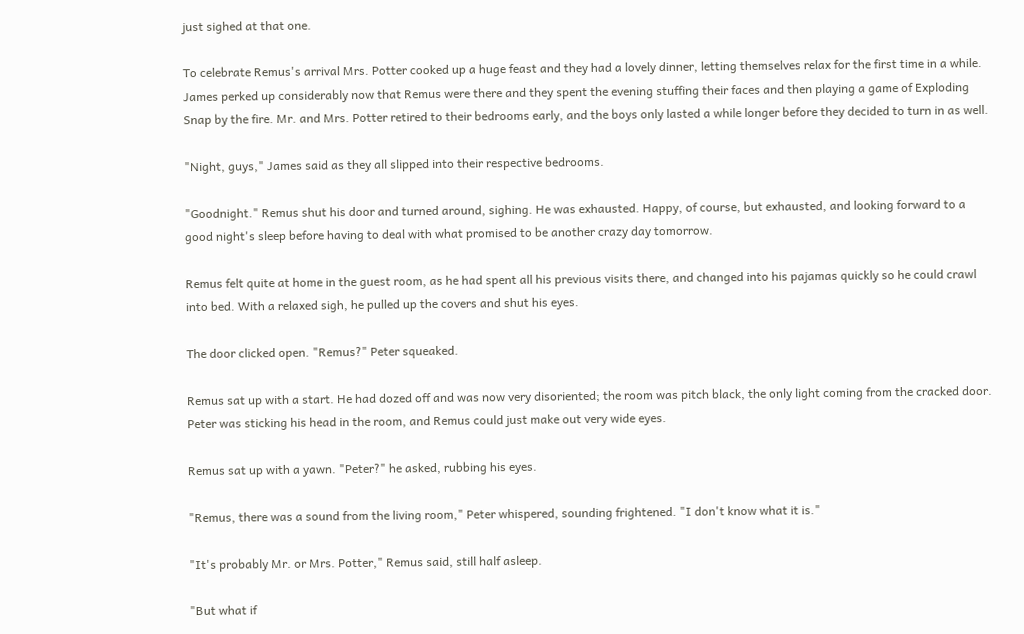just sighed at that one.

To celebrate Remus's arrival Mrs. Potter cooked up a huge feast and they had a lovely dinner, letting themselves relax for the first time in a while. James perked up considerably now that Remus were there and they spent the evening stuffing their faces and then playing a game of Exploding Snap by the fire. Mr. and Mrs. Potter retired to their bedrooms early, and the boys only lasted a while longer before they decided to turn in as well.

"Night, guys," James said as they all slipped into their respective bedrooms.

"Goodnight." Remus shut his door and turned around, sighing. He was exhausted. Happy, of course, but exhausted, and looking forward to a good night's sleep before having to deal with what promised to be another crazy day tomorrow.

Remus felt quite at home in the guest room, as he had spent all his previous visits there, and changed into his pajamas quickly so he could crawl into bed. With a relaxed sigh, he pulled up the covers and shut his eyes.

The door clicked open. "Remus?" Peter squeaked.

Remus sat up with a start. He had dozed off and was now very disoriented; the room was pitch black, the only light coming from the cracked door. Peter was sticking his head in the room, and Remus could just make out very wide eyes.

Remus sat up with a yawn. "Peter?" he asked, rubbing his eyes.

"Remus, there was a sound from the living room," Peter whispered, sounding frightened. "I don't know what it is."

"It's probably Mr. or Mrs. Potter," Remus said, still half asleep.

"But what if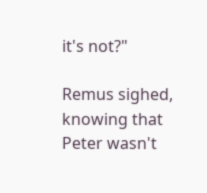it's not?"

Remus sighed, knowing that Peter wasn't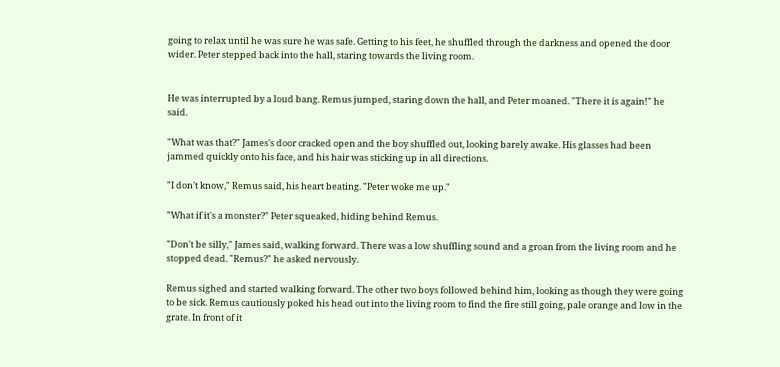going to relax until he was sure he was safe. Getting to his feet, he shuffled through the darkness and opened the door wider. Peter stepped back into the hall, staring towards the living room.


He was interrupted by a loud bang. Remus jumped, staring down the hall, and Peter moaned. "There it is again!" he said.

"What was that?" James's door cracked open and the boy shuffled out, looking barely awake. His glasses had been jammed quickly onto his face, and his hair was sticking up in all directions.

"I don't know," Remus said, his heart beating. "Peter woke me up."

"What if it's a monster?" Peter squeaked, hiding behind Remus.

"Don't be silly," James said, walking forward. There was a low shuffling sound and a groan from the living room and he stopped dead. "Remus?" he asked nervously.

Remus sighed and started walking forward. The other two boys followed behind him, looking as though they were going to be sick. Remus cautiously poked his head out into the living room to find the fire still going, pale orange and low in the grate. In front of it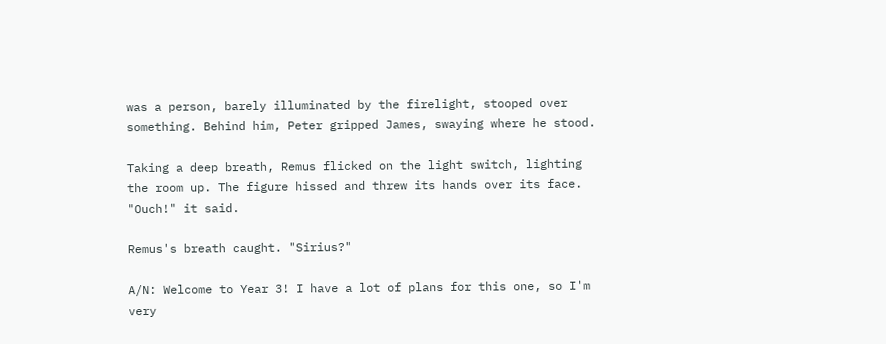was a person, barely illuminated by the firelight, stooped over something. Behind him, Peter gripped James, swaying where he stood.

Taking a deep breath, Remus flicked on the light switch, lighting the room up. The figure hissed and threw its hands over its face. "Ouch!" it said.

Remus's breath caught. "Sirius?"

A/N: Welcome to Year 3! I have a lot of plans for this one, so I'm very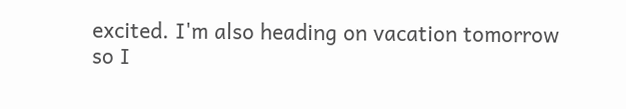excited. I'm also heading on vacation tomorrow so I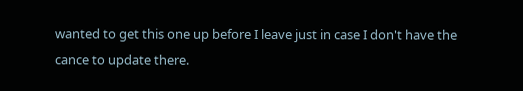wanted to get this one up before I leave just in case I don't have the cance to update there.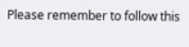Please remember to follow this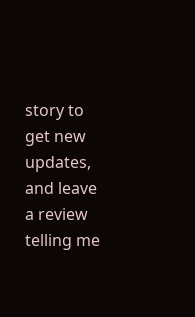story to get new updates, and leave a review telling me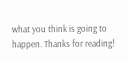what you think is going to happen. Thanks for reading!